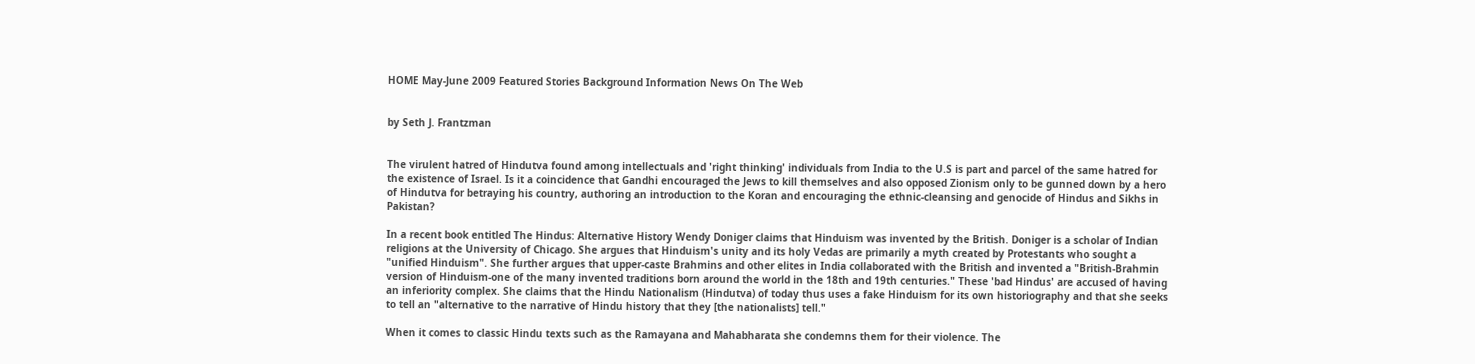HOME May-June 2009 Featured Stories Background Information News On The Web


by Seth J. Frantzman


The virulent hatred of Hindutva found among intellectuals and 'right thinking' individuals from India to the U.S is part and parcel of the same hatred for the existence of Israel. Is it a coincidence that Gandhi encouraged the Jews to kill themselves and also opposed Zionism only to be gunned down by a hero of Hindutva for betraying his country, authoring an introduction to the Koran and encouraging the ethnic-cleansing and genocide of Hindus and Sikhs in Pakistan?

In a recent book entitled The Hindus: Alternative History Wendy Doniger claims that Hinduism was invented by the British. Doniger is a scholar of Indian religions at the University of Chicago. She argues that Hinduism's unity and its holy Vedas are primarily a myth created by Protestants who sought a "unified Hinduism". She further argues that upper-caste Brahmins and other elites in India collaborated with the British and invented a "British-Brahmin version of Hinduism-one of the many invented traditions born around the world in the 18th and 19th centuries." These 'bad Hindus' are accused of having an inferiority complex. She claims that the Hindu Nationalism (Hindutva) of today thus uses a fake Hinduism for its own historiography and that she seeks to tell an "alternative to the narrative of Hindu history that they [the nationalists] tell."

When it comes to classic Hindu texts such as the Ramayana and Mahabharata she condemns them for their violence. The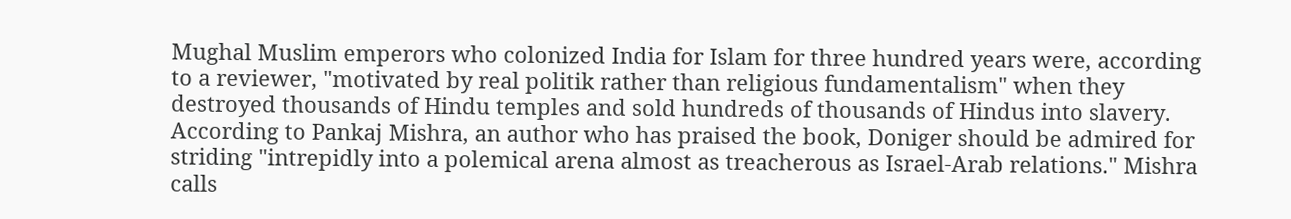Mughal Muslim emperors who colonized India for Islam for three hundred years were, according to a reviewer, "motivated by real politik rather than religious fundamentalism" when they destroyed thousands of Hindu temples and sold hundreds of thousands of Hindus into slavery. According to Pankaj Mishra, an author who has praised the book, Doniger should be admired for striding "intrepidly into a polemical arena almost as treacherous as Israel-Arab relations." Mishra calls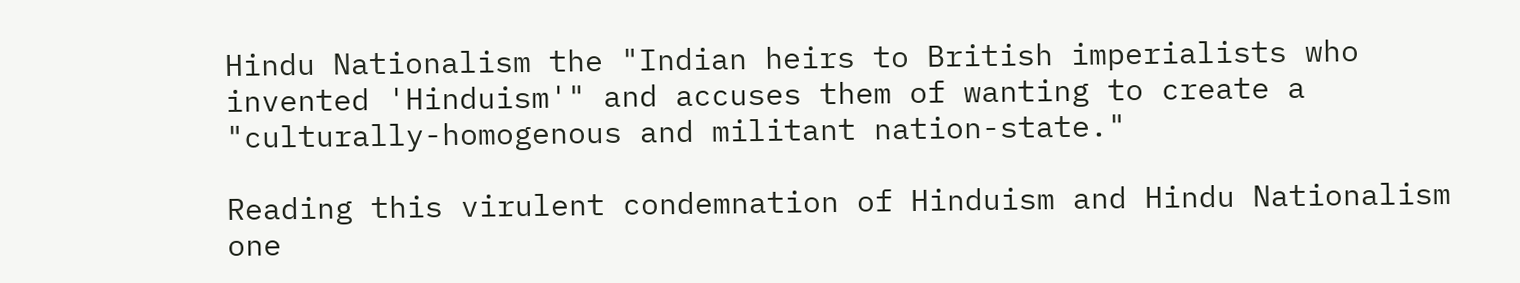Hindu Nationalism the "Indian heirs to British imperialists who invented 'Hinduism'" and accuses them of wanting to create a "culturally-homogenous and militant nation-state."

Reading this virulent condemnation of Hinduism and Hindu Nationalism one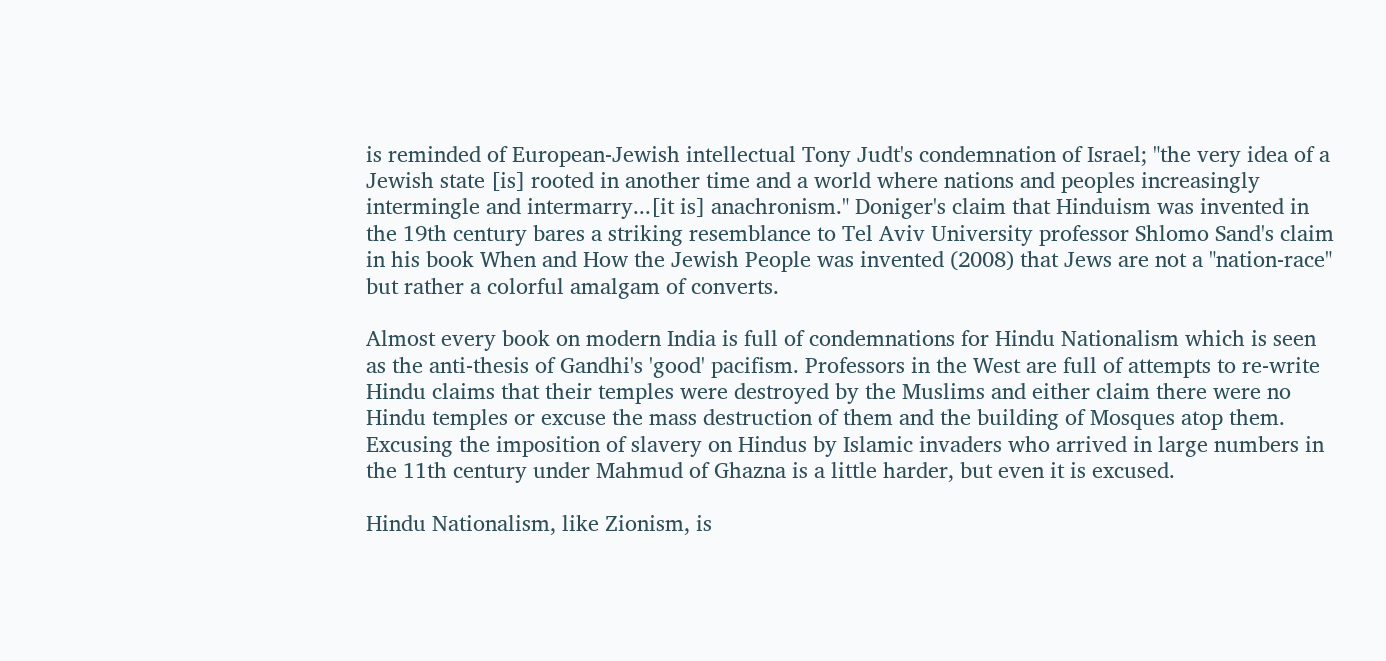is reminded of European-Jewish intellectual Tony Judt's condemnation of Israel; "the very idea of a Jewish state [is] rooted in another time and a world where nations and peoples increasingly intermingle and intermarry...[it is] anachronism." Doniger's claim that Hinduism was invented in the 19th century bares a striking resemblance to Tel Aviv University professor Shlomo Sand's claim in his book When and How the Jewish People was invented (2008) that Jews are not a "nation-race" but rather a colorful amalgam of converts.

Almost every book on modern India is full of condemnations for Hindu Nationalism which is seen as the anti-thesis of Gandhi's 'good' pacifism. Professors in the West are full of attempts to re-write Hindu claims that their temples were destroyed by the Muslims and either claim there were no Hindu temples or excuse the mass destruction of them and the building of Mosques atop them. Excusing the imposition of slavery on Hindus by Islamic invaders who arrived in large numbers in the 11th century under Mahmud of Ghazna is a little harder, but even it is excused.

Hindu Nationalism, like Zionism, is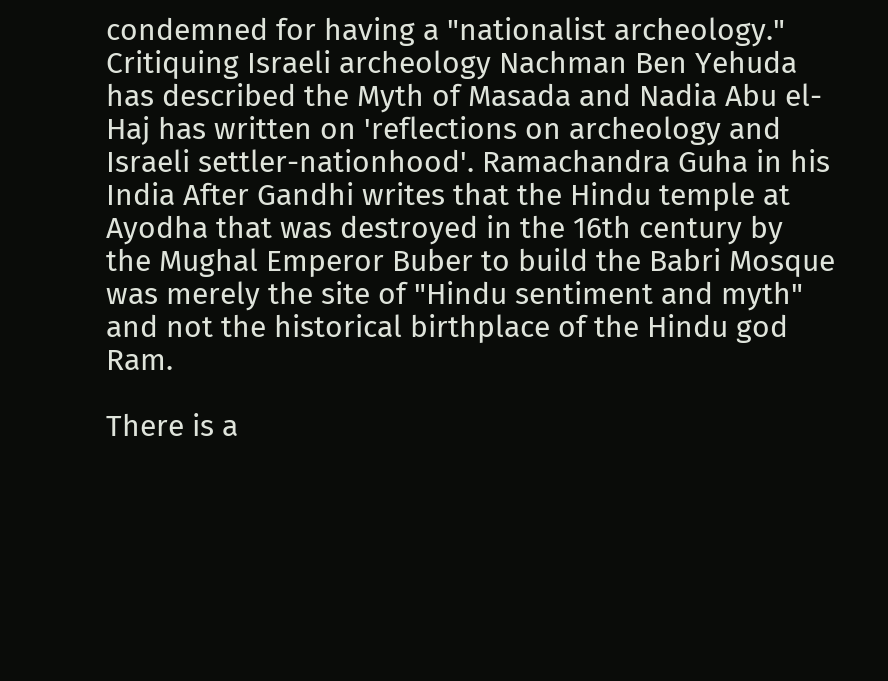condemned for having a "nationalist archeology." Critiquing Israeli archeology Nachman Ben Yehuda has described the Myth of Masada and Nadia Abu el-Haj has written on 'reflections on archeology and Israeli settler-nationhood'. Ramachandra Guha in his India After Gandhi writes that the Hindu temple at Ayodha that was destroyed in the 16th century by the Mughal Emperor Buber to build the Babri Mosque was merely the site of "Hindu sentiment and myth" and not the historical birthplace of the Hindu god Ram.

There is a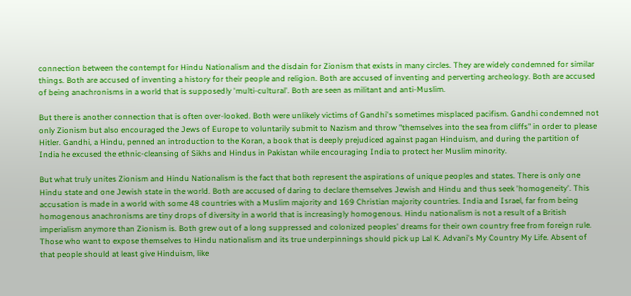connection between the contempt for Hindu Nationalism and the disdain for Zionism that exists in many circles. They are widely condemned for similar things. Both are accused of inventing a history for their people and religion. Both are accused of inventing and perverting archeology. Both are accused of being anachronisms in a world that is supposedly 'multi-cultural'. Both are seen as militant and anti-Muslim.

But there is another connection that is often over-looked. Both were unlikely victims of Gandhi's sometimes misplaced pacifism. Gandhi condemned not only Zionism but also encouraged the Jews of Europe to voluntarily submit to Nazism and throw "themselves into the sea from cliffs" in order to please Hitler. Gandhi, a Hindu, penned an introduction to the Koran, a book that is deeply prejudiced against pagan Hinduism, and during the partition of India he excused the ethnic-cleansing of Sikhs and Hindus in Pakistan while encouraging India to protect her Muslim minority.

But what truly unites Zionism and Hindu Nationalism is the fact that both represent the aspirations of unique peoples and states. There is only one Hindu state and one Jewish state in the world. Both are accused of daring to declare themselves Jewish and Hindu and thus seek 'homogeneity'. This accusation is made in a world with some 48 countries with a Muslim majority and 169 Christian majority countries. India and Israel, far from being homogenous anachronisms are tiny drops of diversity in a world that is increasingly homogenous. Hindu nationalism is not a result of a British imperialism anymore than Zionism is. Both grew out of a long suppressed and colonized peoples' dreams for their own country free from foreign rule. Those who want to expose themselves to Hindu nationalism and its true underpinnings should pick up Lal K. Advani's My Country My Life. Absent of that people should at least give Hinduism, like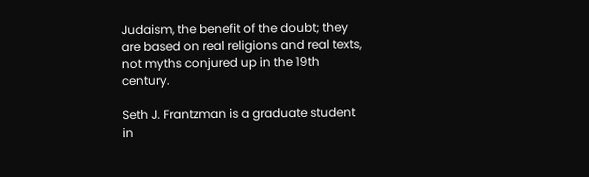Judaism, the benefit of the doubt; they are based on real religions and real texts, not myths conjured up in the 19th century.

Seth J. Frantzman is a graduate student in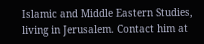Islamic and Middle Eastern Studies, living in Jerusalem. Contact him at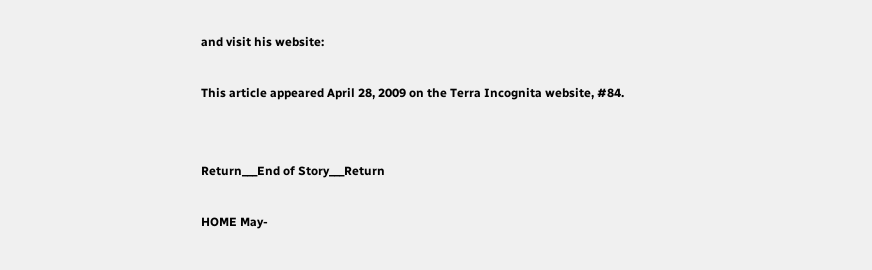and visit his website:

This article appeared April 28, 2009 on the Terra Incognita website, #84.


Return___End of Story___Return

HOME May-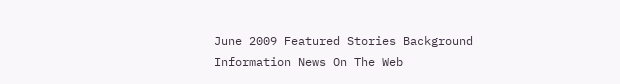June 2009 Featured Stories Background Information News On The Web